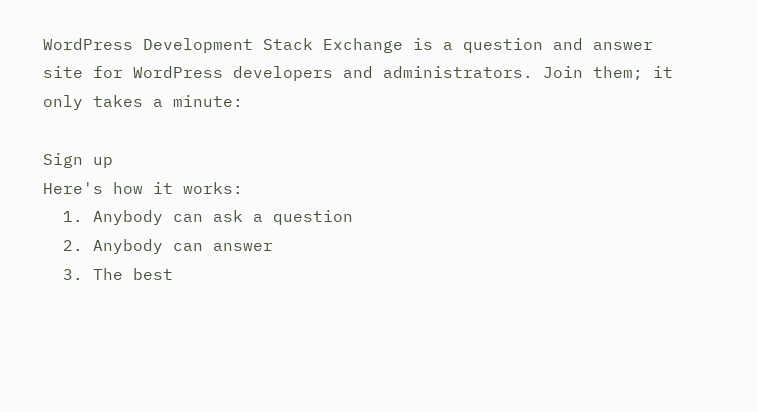WordPress Development Stack Exchange is a question and answer site for WordPress developers and administrators. Join them; it only takes a minute:

Sign up
Here's how it works:
  1. Anybody can ask a question
  2. Anybody can answer
  3. The best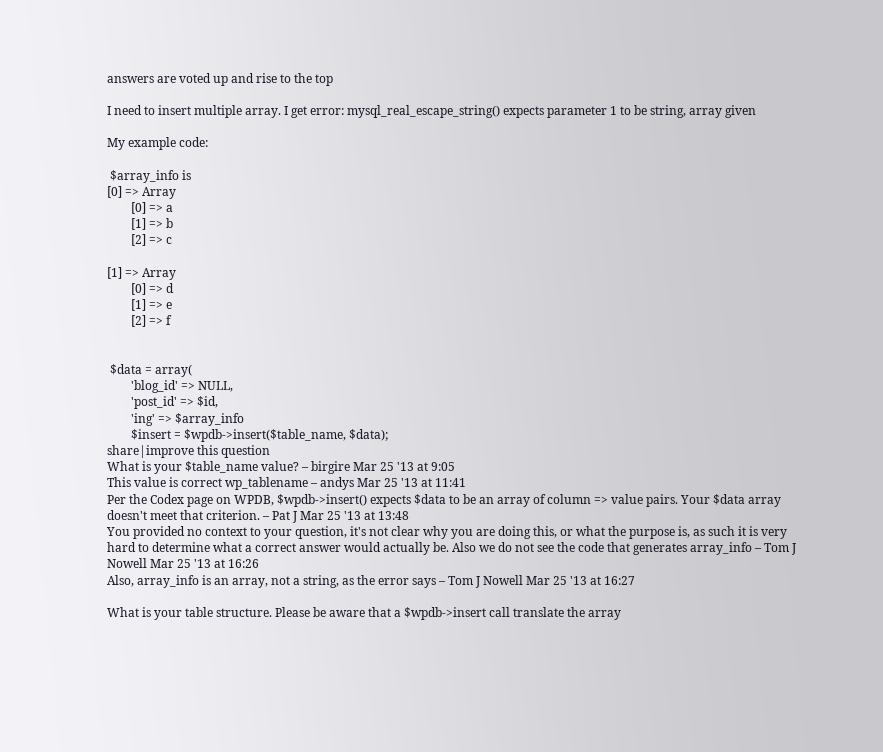answers are voted up and rise to the top

I need to insert multiple array. I get error: mysql_real_escape_string() expects parameter 1 to be string, array given

My example code:

 $array_info is
[0] => Array
        [0] => a
        [1] => b
        [2] => c

[1] => Array
        [0] => d
        [1] => e
        [2] => f


 $data = array(
        'blog_id' => NULL,
        'post_id' => $id,
        'ing' => $array_info
        $insert = $wpdb->insert($table_name, $data);
share|improve this question
What is your $table_name value? – birgire Mar 25 '13 at 9:05
This value is correct wp_tablename – andys Mar 25 '13 at 11:41
Per the Codex page on WPDB, $wpdb->insert() expects $data to be an array of column => value pairs. Your $data array doesn't meet that criterion. – Pat J Mar 25 '13 at 13:48
You provided no context to your question, it's not clear why you are doing this, or what the purpose is, as such it is very hard to determine what a correct answer would actually be. Also we do not see the code that generates array_info – Tom J Nowell Mar 25 '13 at 16:26
Also, array_info is an array, not a string, as the error says – Tom J Nowell Mar 25 '13 at 16:27

What is your table structure. Please be aware that a $wpdb->insert call translate the array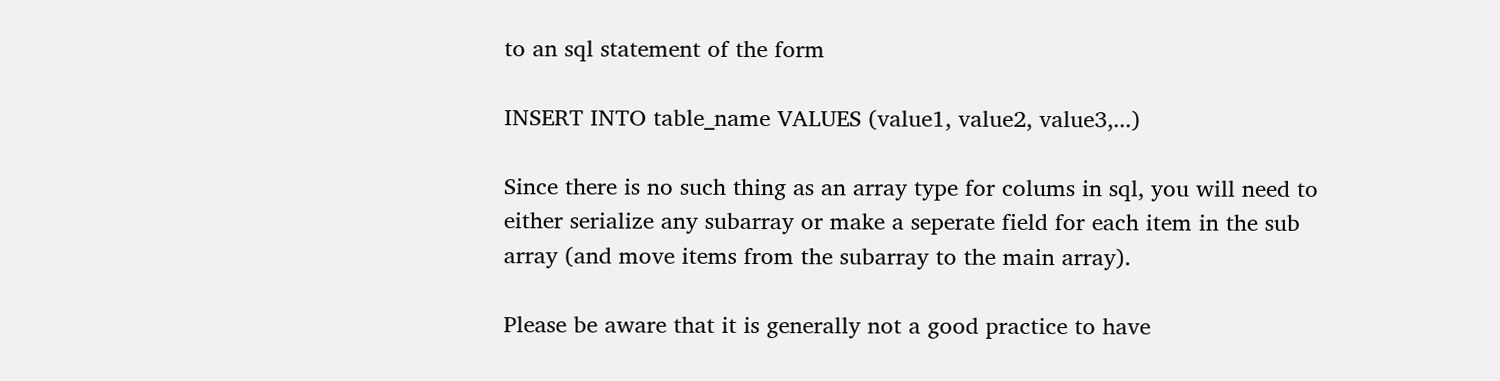to an sql statement of the form

INSERT INTO table_name VALUES (value1, value2, value3,...)

Since there is no such thing as an array type for colums in sql, you will need to either serialize any subarray or make a seperate field for each item in the sub array (and move items from the subarray to the main array).

Please be aware that it is generally not a good practice to have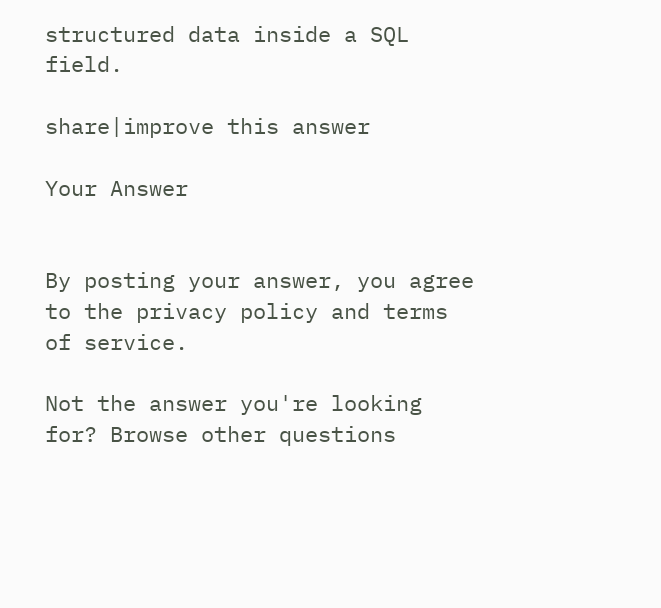structured data inside a SQL field.

share|improve this answer

Your Answer


By posting your answer, you agree to the privacy policy and terms of service.

Not the answer you're looking for? Browse other questions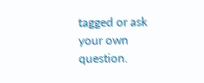tagged or ask your own question.